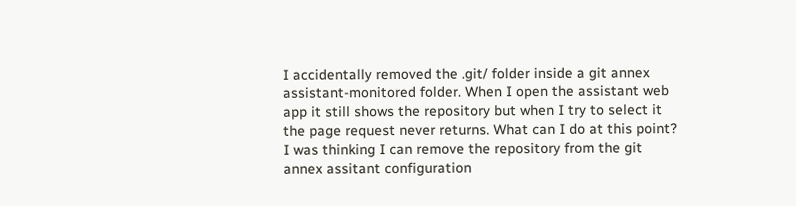I accidentally removed the .git/ folder inside a git annex assistant-monitored folder. When I open the assistant web app it still shows the repository but when I try to select it the page request never returns. What can I do at this point? I was thinking I can remove the repository from the git annex assitant configuration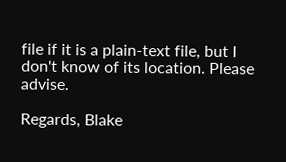file if it is a plain-text file, but I don't know of its location. Please advise.

Regards, Blake